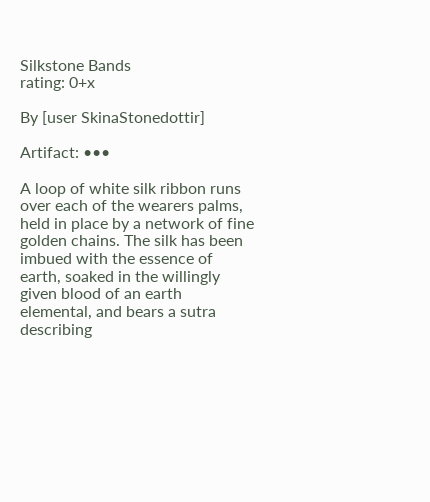Silkstone Bands
rating: 0+x

By [user SkinaStonedottir]

Artifact: •••

A loop of white silk ribbon runs over each of the wearers palms, held in place by a network of fine golden chains. The silk has been imbued with the essence of earth, soaked in the willingly given blood of an earth elemental, and bears a sutra describing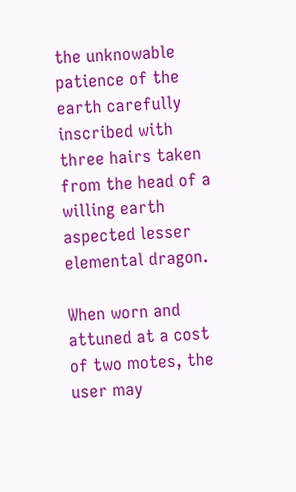the unknowable patience of the earth carefully inscribed with three hairs taken from the head of a willing earth aspected lesser elemental dragon.

When worn and attuned at a cost of two motes, the user may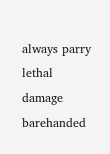always parry lethal damage barehanded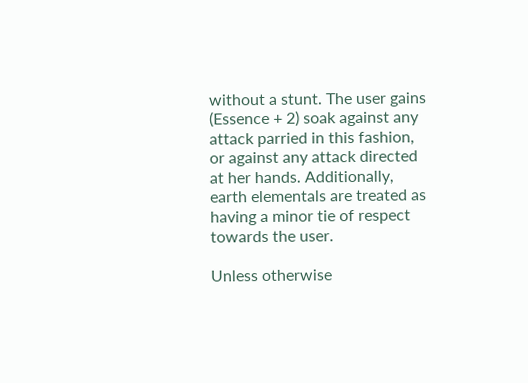without a stunt. The user gains (Essence + 2) soak against any attack parried in this fashion, or against any attack directed at her hands. Additionally, earth elementals are treated as having a minor tie of respect towards the user.

Unless otherwise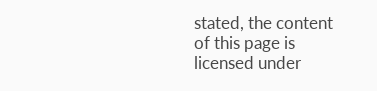stated, the content of this page is licensed under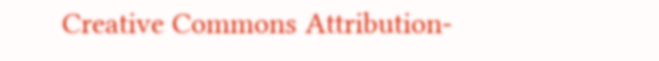Creative Commons Attribution-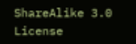ShareAlike 3.0 License